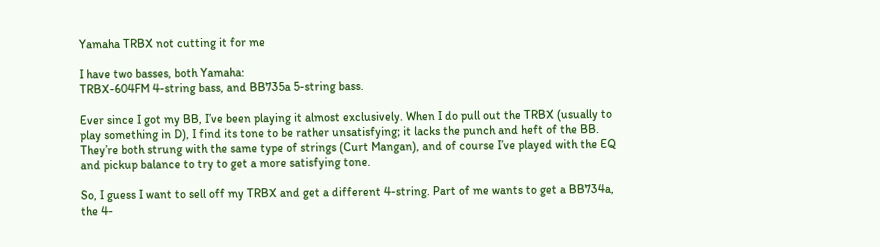Yamaha TRBX not cutting it for me

I have two basses, both Yamaha:
TRBX-604FM 4-string bass, and BB735a 5-string bass.

Ever since I got my BB, I’ve been playing it almost exclusively. When I do pull out the TRBX (usually to play something in D), I find its tone to be rather unsatisfying; it lacks the punch and heft of the BB. They’re both strung with the same type of strings (Curt Mangan), and of course I’ve played with the EQ and pickup balance to try to get a more satisfying tone.

So, I guess I want to sell off my TRBX and get a different 4-string. Part of me wants to get a BB734a, the 4-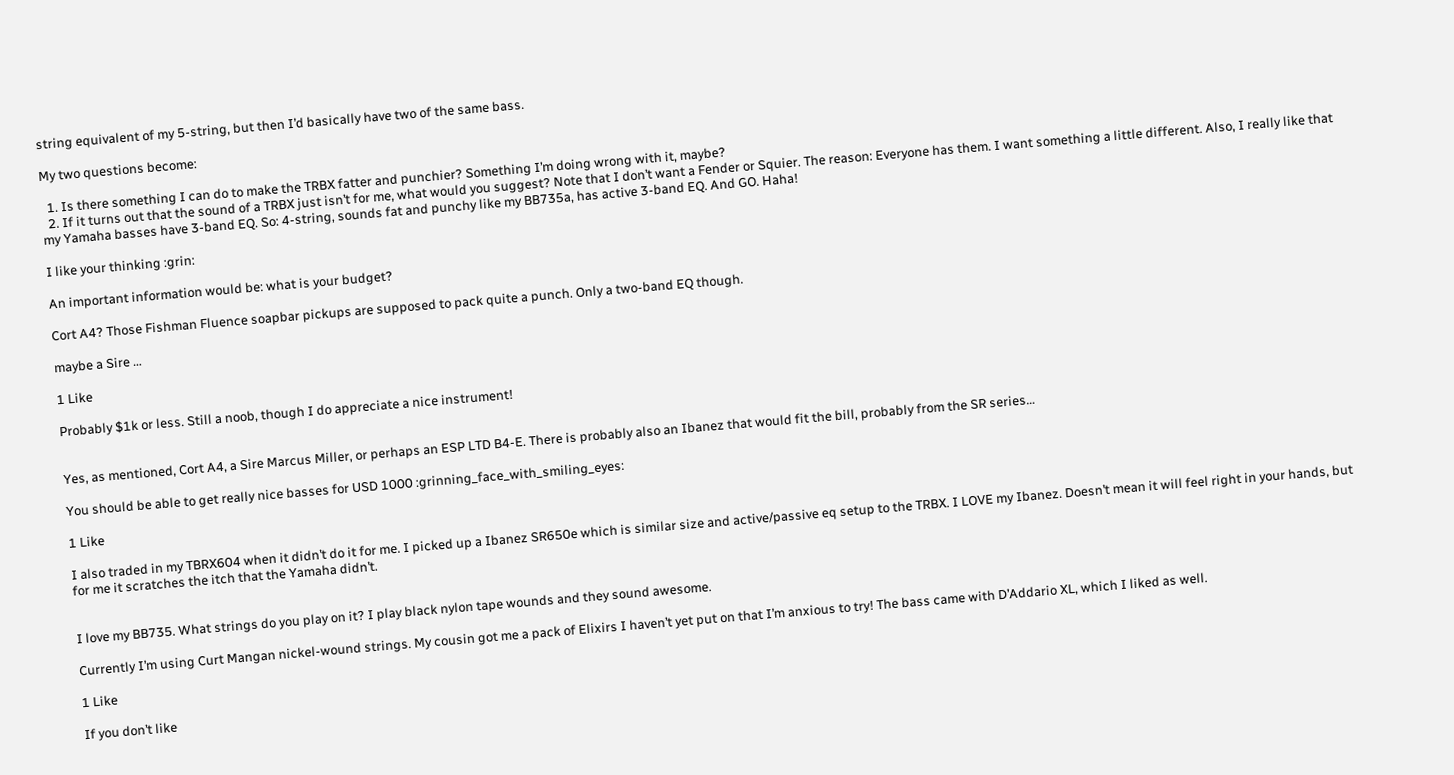string equivalent of my 5-string, but then I’d basically have two of the same bass.

My two questions become:

  1. Is there something I can do to make the TRBX fatter and punchier? Something I’m doing wrong with it, maybe?
  2. If it turns out that the sound of a TRBX just isn’t for me, what would you suggest? Note that I don’t want a Fender or Squier. The reason: Everyone has them. I want something a little different. Also, I really like that my Yamaha basses have 3-band EQ. So: 4-string, sounds fat and punchy like my BB735a, has active 3-band EQ. And GO. Haha!

I like your thinking :grin:

An important information would be: what is your budget?

Cort A4? Those Fishman Fluence soapbar pickups are supposed to pack quite a punch. Only a two-band EQ though.

maybe a Sire …

1 Like

Probably $1k or less. Still a noob, though I do appreciate a nice instrument!


Yes, as mentioned, Cort A4, a Sire Marcus Miller, or perhaps an ESP LTD B4-E. There is probably also an Ibanez that would fit the bill, probably from the SR series…

You should be able to get really nice basses for USD 1000 :grinning_face_with_smiling_eyes:

1 Like

I also traded in my TBRX604 when it didn’t do it for me. I picked up a Ibanez SR650e which is similar size and active/passive eq setup to the TRBX. I LOVE my Ibanez. Doesn’t mean it will feel right in your hands, but for me it scratches the itch that the Yamaha didn’t.


I love my BB735. What strings do you play on it? I play black nylon tape wounds and they sound awesome.

Currently I’m using Curt Mangan nickel-wound strings. My cousin got me a pack of Elixirs I haven’t yet put on that I’m anxious to try! The bass came with D’Addario XL, which I liked as well.

1 Like

If you don’t like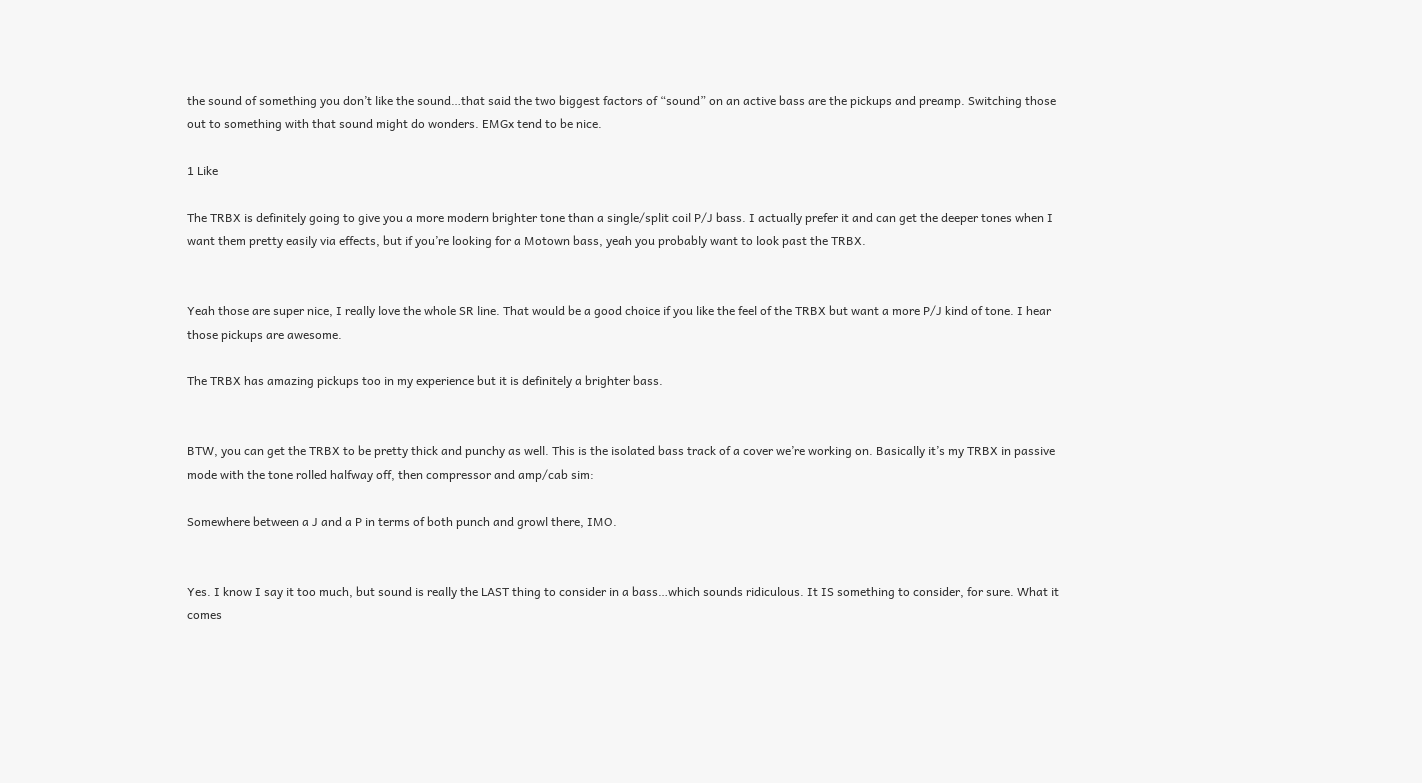the sound of something you don’t like the sound…that said the two biggest factors of “sound” on an active bass are the pickups and preamp. Switching those out to something with that sound might do wonders. EMGx tend to be nice.

1 Like

The TRBX is definitely going to give you a more modern brighter tone than a single/split coil P/J bass. I actually prefer it and can get the deeper tones when I want them pretty easily via effects, but if you’re looking for a Motown bass, yeah you probably want to look past the TRBX.


Yeah those are super nice, I really love the whole SR line. That would be a good choice if you like the feel of the TRBX but want a more P/J kind of tone. I hear those pickups are awesome.

The TRBX has amazing pickups too in my experience but it is definitely a brighter bass.


BTW, you can get the TRBX to be pretty thick and punchy as well. This is the isolated bass track of a cover we’re working on. Basically it’s my TRBX in passive mode with the tone rolled halfway off, then compressor and amp/cab sim:

Somewhere between a J and a P in terms of both punch and growl there, IMO.


Yes. I know I say it too much, but sound is really the LAST thing to consider in a bass…which sounds ridiculous. It IS something to consider, for sure. What it comes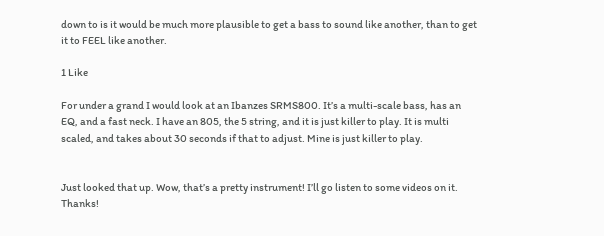down to is it would be much more plausible to get a bass to sound like another, than to get it to FEEL like another.

1 Like

For under a grand I would look at an Ibanzes SRMS800. It’s a multi-scale bass, has an EQ, and a fast neck. I have an 805, the 5 string, and it is just killer to play. It is multi scaled, and takes about 30 seconds if that to adjust. Mine is just killer to play.


Just looked that up. Wow, that’s a pretty instrument! I’ll go listen to some videos on it. Thanks!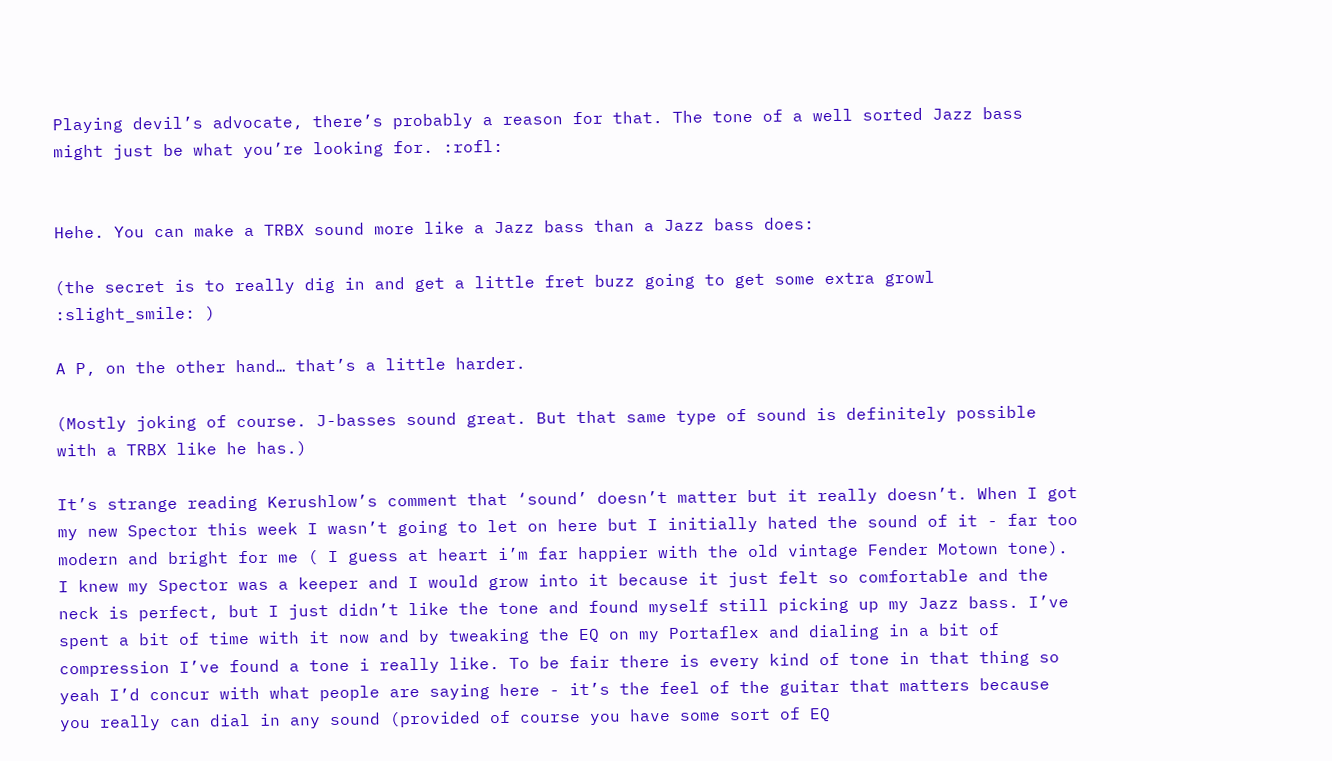Playing devil’s advocate, there’s probably a reason for that. The tone of a well sorted Jazz bass might just be what you’re looking for. :rofl:


Hehe. You can make a TRBX sound more like a Jazz bass than a Jazz bass does:

(the secret is to really dig in and get a little fret buzz going to get some extra growl :slight_smile: )

A P, on the other hand… that’s a little harder.

(Mostly joking of course. J-basses sound great. But that same type of sound is definitely possible with a TRBX like he has.)

It’s strange reading Kerushlow’s comment that ‘sound’ doesn’t matter but it really doesn’t. When I got my new Spector this week I wasn’t going to let on here but I initially hated the sound of it - far too modern and bright for me ( I guess at heart i’m far happier with the old vintage Fender Motown tone). I knew my Spector was a keeper and I would grow into it because it just felt so comfortable and the neck is perfect, but I just didn’t like the tone and found myself still picking up my Jazz bass. I’ve spent a bit of time with it now and by tweaking the EQ on my Portaflex and dialing in a bit of compression I’ve found a tone i really like. To be fair there is every kind of tone in that thing so yeah I’d concur with what people are saying here - it’s the feel of the guitar that matters because you really can dial in any sound (provided of course you have some sort of EQ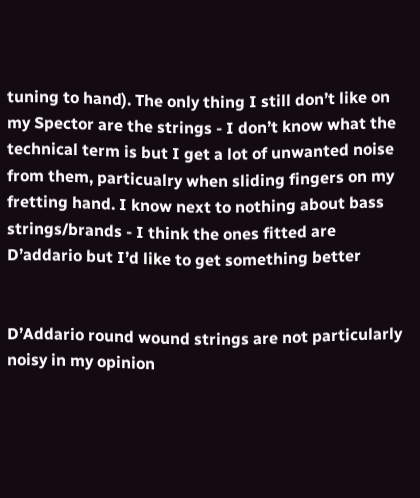tuning to hand). The only thing I still don’t like on my Spector are the strings - I don’t know what the technical term is but I get a lot of unwanted noise from them, particualry when sliding fingers on my fretting hand. I know next to nothing about bass strings/brands - I think the ones fitted are D’addario but I’d like to get something better


D’Addario round wound strings are not particularly noisy in my opinion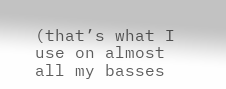(that’s what I use on almost all my basses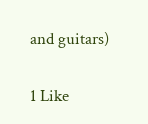and guitars)

1 Like